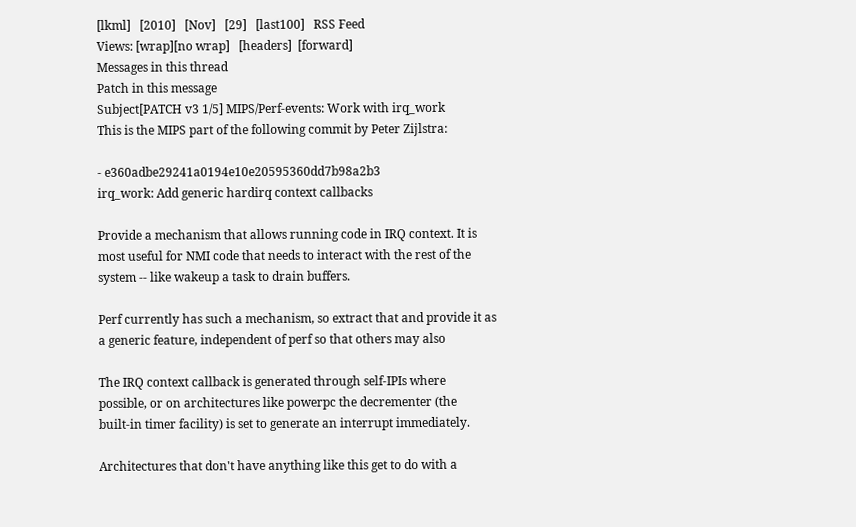[lkml]   [2010]   [Nov]   [29]   [last100]   RSS Feed
Views: [wrap][no wrap]   [headers]  [forward]
Messages in this thread
Patch in this message
Subject[PATCH v3 1/5] MIPS/Perf-events: Work with irq_work
This is the MIPS part of the following commit by Peter Zijlstra:

- e360adbe29241a0194e10e20595360dd7b98a2b3
irq_work: Add generic hardirq context callbacks

Provide a mechanism that allows running code in IRQ context. It is
most useful for NMI code that needs to interact with the rest of the
system -- like wakeup a task to drain buffers.

Perf currently has such a mechanism, so extract that and provide it as
a generic feature, independent of perf so that others may also

The IRQ context callback is generated through self-IPIs where
possible, or on architectures like powerpc the decrementer (the
built-in timer facility) is set to generate an interrupt immediately.

Architectures that don't have anything like this get to do with a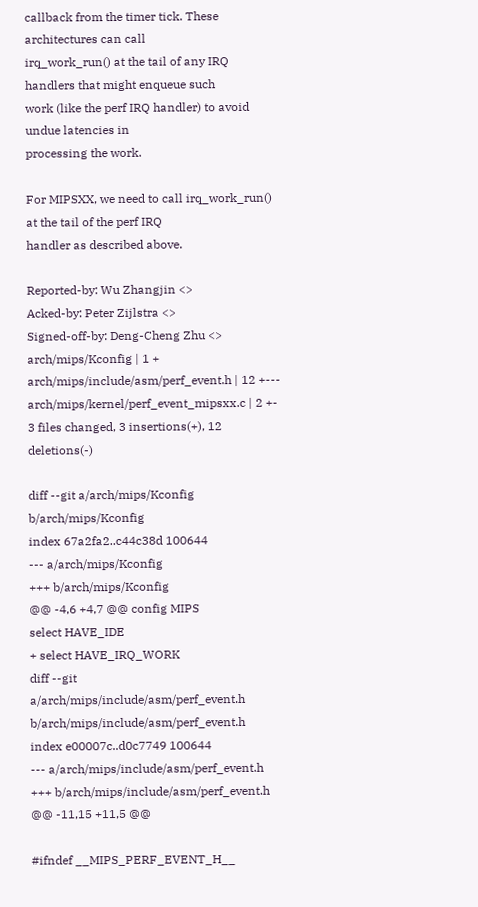callback from the timer tick. These architectures can call
irq_work_run() at the tail of any IRQ handlers that might enqueue such
work (like the perf IRQ handler) to avoid undue latencies in
processing the work.

For MIPSXX, we need to call irq_work_run() at the tail of the perf IRQ
handler as described above.

Reported-by: Wu Zhangjin <>
Acked-by: Peter Zijlstra <>
Signed-off-by: Deng-Cheng Zhu <>
arch/mips/Kconfig | 1 +
arch/mips/include/asm/perf_event.h | 12 +---
arch/mips/kernel/perf_event_mipsxx.c | 2 +-
3 files changed, 3 insertions(+), 12 deletions(-)

diff --git a/arch/mips/Kconfig b/arch/mips/Kconfig
index 67a2fa2..c44c38d 100644
--- a/arch/mips/Kconfig
+++ b/arch/mips/Kconfig
@@ -4,6 +4,7 @@ config MIPS
select HAVE_IDE
+ select HAVE_IRQ_WORK
diff --git a/arch/mips/include/asm/perf_event.h b/arch/mips/include/asm/perf_event.h
index e00007c..d0c7749 100644
--- a/arch/mips/include/asm/perf_event.h
+++ b/arch/mips/include/asm/perf_event.h
@@ -11,15 +11,5 @@

#ifndef __MIPS_PERF_EVENT_H__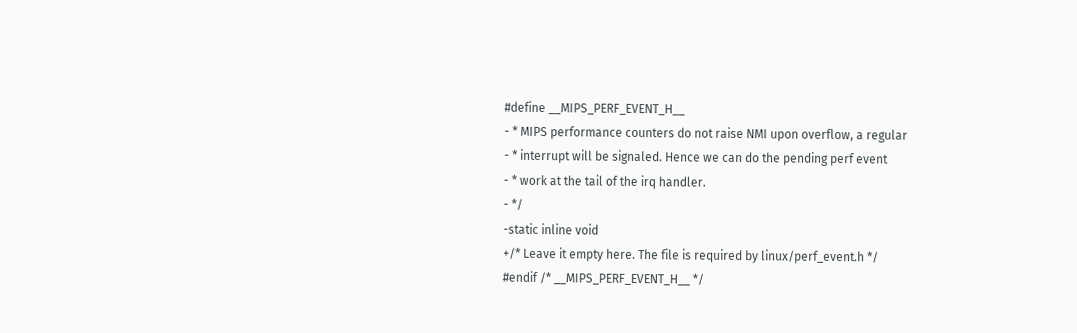#define __MIPS_PERF_EVENT_H__
- * MIPS performance counters do not raise NMI upon overflow, a regular
- * interrupt will be signaled. Hence we can do the pending perf event
- * work at the tail of the irq handler.
- */
-static inline void
+/* Leave it empty here. The file is required by linux/perf_event.h */
#endif /* __MIPS_PERF_EVENT_H__ */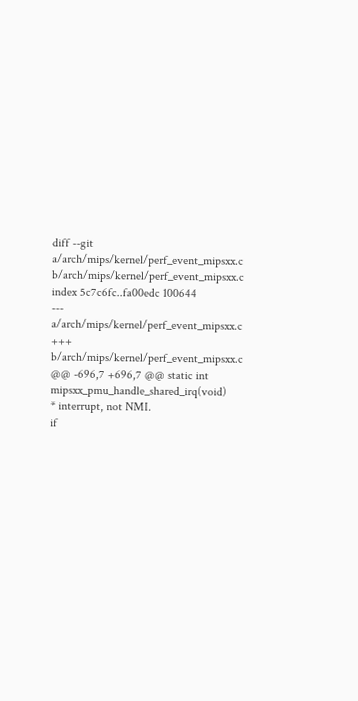diff --git a/arch/mips/kernel/perf_event_mipsxx.c b/arch/mips/kernel/perf_event_mipsxx.c
index 5c7c6fc..fa00edc 100644
--- a/arch/mips/kernel/perf_event_mipsxx.c
+++ b/arch/mips/kernel/perf_event_mipsxx.c
@@ -696,7 +696,7 @@ static int mipsxx_pmu_handle_shared_irq(void)
* interrupt, not NMI.
if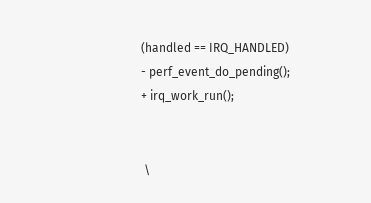(handled == IRQ_HANDLED)
- perf_event_do_pending();
+ irq_work_run();


 \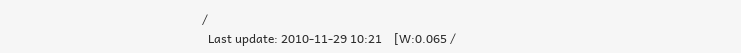/
  Last update: 2010-11-29 10:21    [W:0.065 /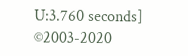U:3.760 seconds]
©2003-2020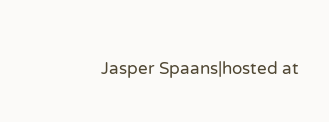Jasper Spaans|hosted at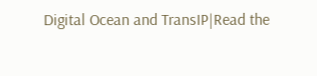Digital Ocean and TransIP|Read the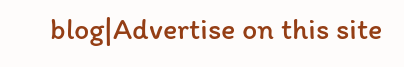blog|Advertise on this site